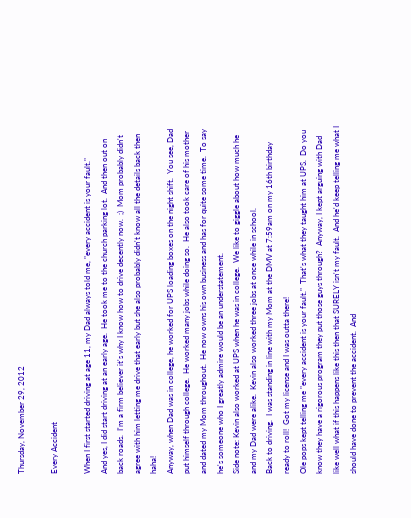Thursday, November 29, 2012

Every Accident

When I first started driving at age 11, my Dad always told me, "every accident is your fault."
And yes, I did start driving at an early age.  He took me to the church parking lot.  And then out on back roads.  I'm a firm believer it's why I know how to drive decently now.  ;)  Mom probably didn't agree with him letting me drive that early but she also probably didn't know all the details back then haha!
Anyway, when Dad was in college, he worked for UPS loading boxes on the night shift.  You see, Dad put himself through college.  He worked many jobs while doing so.  He also took care of his mother and dated my Mom throughout.  He now owns his own business and has for quite some time.  To say he's someone who I greatly admire would be an understatement.
Side note: Kevin also worked at UPS when he was in college.  We like to giggle about how much he and my Dad were alike.  Kevin also worked three jobs at once while in school.
Back to driving.  I was standing in line with my Mom at the DMV at 7:59am on my 16th birthday ready to roll!  Got my license and I was outta there!
Ole pops kept telling me "every accident is your fault."  That's what they taught him at UPS.  Do you know they have a rigorous program they put those guys through?  Anyway, I kept arguing with Dad like well what if this happens like this then that SURELY isn't my fault.  And he'd keep telling me what I should have done to prevent the accident.  And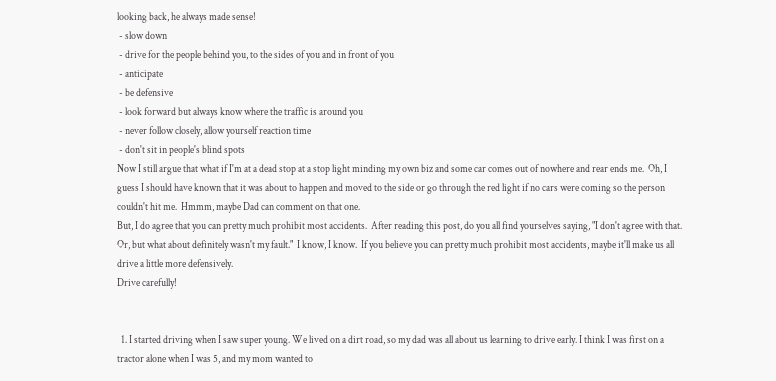looking back, he always made sense!
 - slow down
 - drive for the people behind you, to the sides of you and in front of you
 - anticipate
 - be defensive
 - look forward but always know where the traffic is around you
 - never follow closely, allow yourself reaction time
 - don't sit in people's blind spots
Now I still argue that what if I'm at a dead stop at a stop light minding my own biz and some car comes out of nowhere and rear ends me.  Oh, I guess I should have known that it was about to happen and moved to the side or go through the red light if no cars were coming so the person couldn't hit me.  Hmmm, maybe Dad can comment on that one.
But, I do agree that you can pretty much prohibit most accidents.  After reading this post, do you all find yourselves saying, "I don't agree with that.  Or, but what about definitely wasn't my fault."  I know, I know.  If you believe you can pretty much prohibit most accidents, maybe it'll make us all drive a little more defensively.
Drive carefully!


  1. I started driving when I saw super young. We lived on a dirt road, so my dad was all about us learning to drive early. I think I was first on a tractor alone when I was 5, and my mom wanted to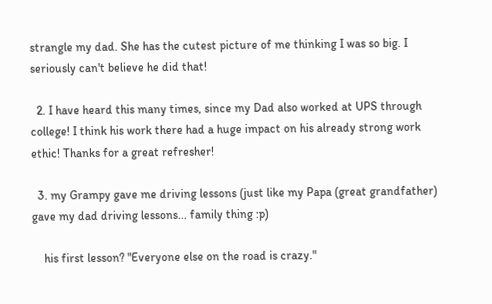strangle my dad. She has the cutest picture of me thinking I was so big. I seriously can't believe he did that!

  2. I have heard this many times, since my Dad also worked at UPS through college! I think his work there had a huge impact on his already strong work ethic! Thanks for a great refresher!

  3. my Grampy gave me driving lessons (just like my Papa (great grandfather) gave my dad driving lessons... family thing :p)

    his first lesson? "Everyone else on the road is crazy."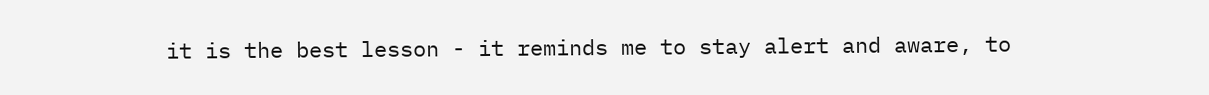it is the best lesson - it reminds me to stay alert and aware, to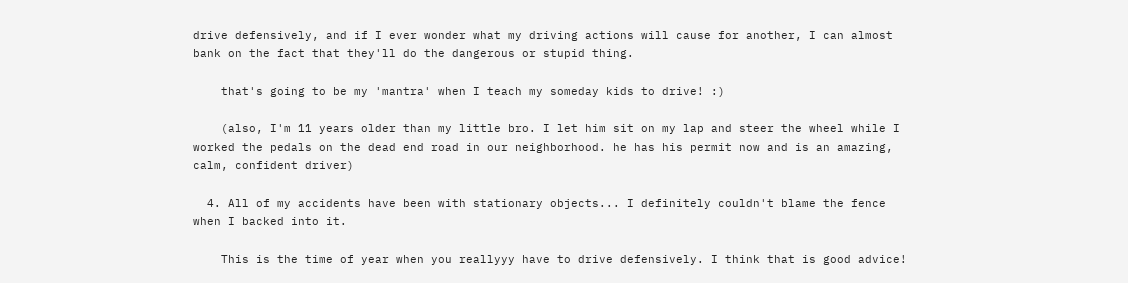drive defensively, and if I ever wonder what my driving actions will cause for another, I can almost bank on the fact that they'll do the dangerous or stupid thing.

    that's going to be my 'mantra' when I teach my someday kids to drive! :)

    (also, I'm 11 years older than my little bro. I let him sit on my lap and steer the wheel while I worked the pedals on the dead end road in our neighborhood. he has his permit now and is an amazing, calm, confident driver)

  4. All of my accidents have been with stationary objects... I definitely couldn't blame the fence when I backed into it.

    This is the time of year when you reallyyy have to drive defensively. I think that is good advice!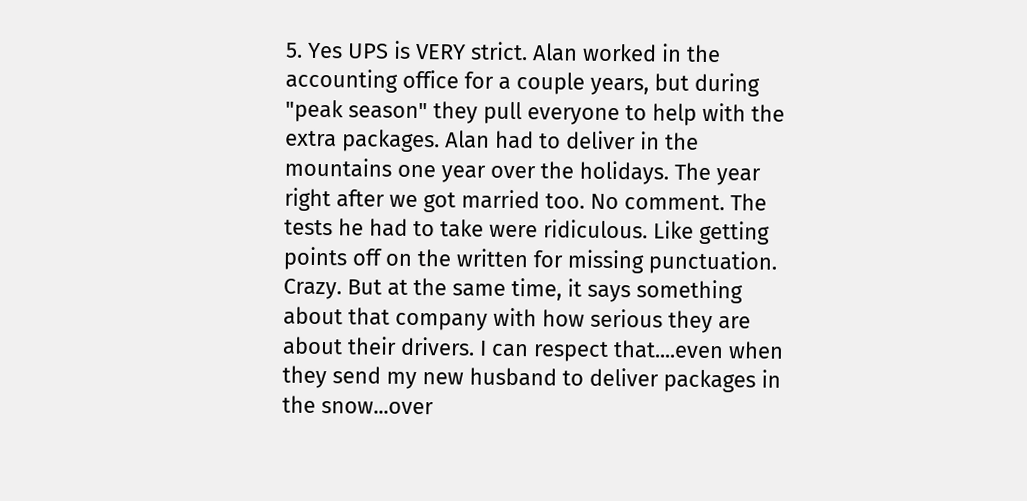5. Yes UPS is VERY strict. Alan worked in the accounting office for a couple years, but during "peak season" they pull everyone to help with the extra packages. Alan had to deliver in the mountains one year over the holidays. The year right after we got married too. No comment. The tests he had to take were ridiculous. Like getting points off on the written for missing punctuation. Crazy. But at the same time, it says something about that company with how serious they are about their drivers. I can respect that....even when they send my new husband to deliver packages in the snow...over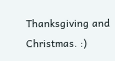Thanksgiving and Christmas. :)